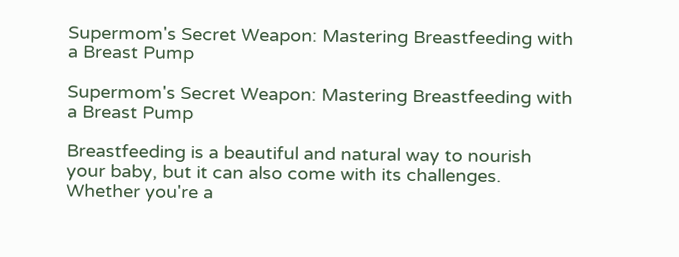Supermom's Secret Weapon: Mastering Breastfeeding with a Breast Pump

Supermom's Secret Weapon: Mastering Breastfeeding with a Breast Pump

Breastfeeding is a beautiful and natural way to nourish your baby, but it can also come with its challenges. Whether you're a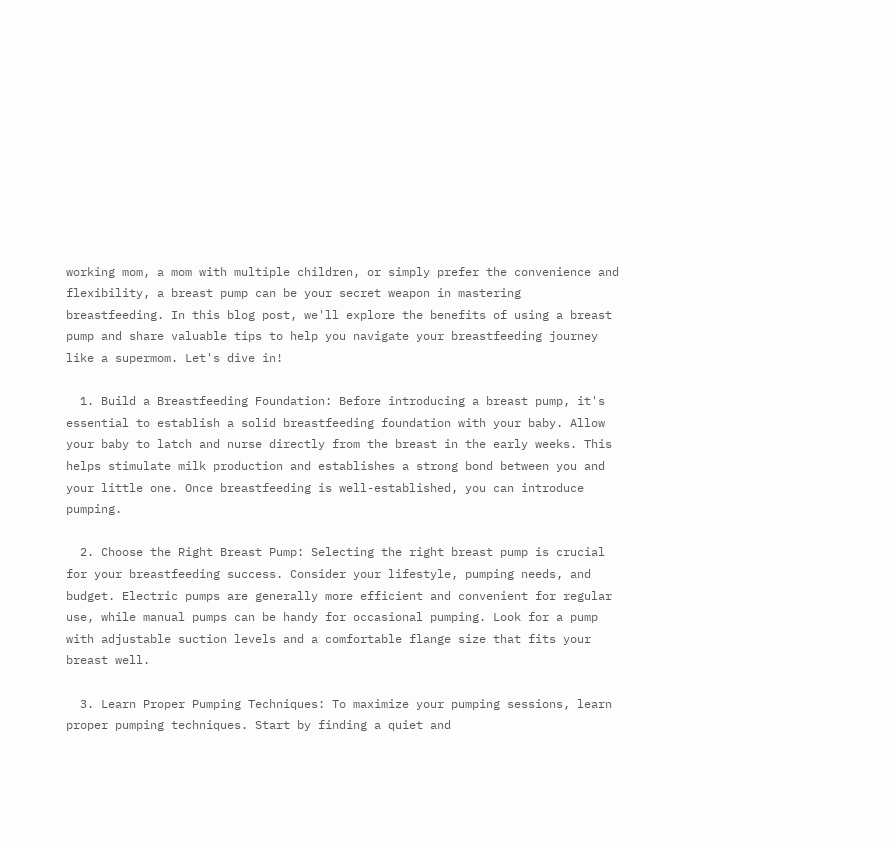working mom, a mom with multiple children, or simply prefer the convenience and flexibility, a breast pump can be your secret weapon in mastering breastfeeding. In this blog post, we'll explore the benefits of using a breast pump and share valuable tips to help you navigate your breastfeeding journey like a supermom. Let's dive in!

  1. Build a Breastfeeding Foundation: Before introducing a breast pump, it's essential to establish a solid breastfeeding foundation with your baby. Allow your baby to latch and nurse directly from the breast in the early weeks. This helps stimulate milk production and establishes a strong bond between you and your little one. Once breastfeeding is well-established, you can introduce pumping.

  2. Choose the Right Breast Pump: Selecting the right breast pump is crucial for your breastfeeding success. Consider your lifestyle, pumping needs, and budget. Electric pumps are generally more efficient and convenient for regular use, while manual pumps can be handy for occasional pumping. Look for a pump with adjustable suction levels and a comfortable flange size that fits your breast well.

  3. Learn Proper Pumping Techniques: To maximize your pumping sessions, learn proper pumping techniques. Start by finding a quiet and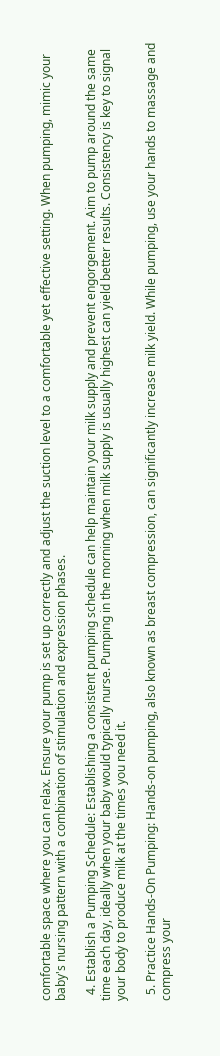comfortable space where you can relax. Ensure your pump is set up correctly and adjust the suction level to a comfortable yet effective setting. When pumping, mimic your baby's nursing pattern with a combination of stimulation and expression phases.

  4. Establish a Pumping Schedule: Establishing a consistent pumping schedule can help maintain your milk supply and prevent engorgement. Aim to pump around the same time each day, ideally when your baby would typically nurse. Pumping in the morning when milk supply is usually highest can yield better results. Consistency is key to signal your body to produce milk at the times you need it.

  5. Practice Hands-On Pumping: Hands-on pumping, also known as breast compression, can significantly increase milk yield. While pumping, use your hands to massage and compress your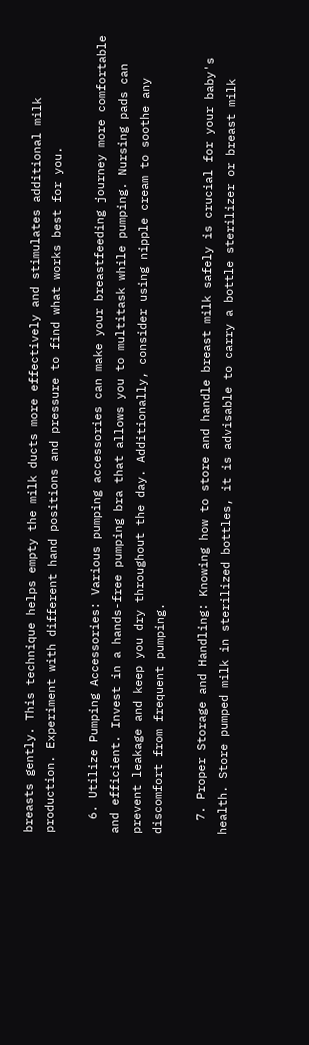breasts gently. This technique helps empty the milk ducts more effectively and stimulates additional milk production. Experiment with different hand positions and pressure to find what works best for you.

  6. Utilize Pumping Accessories: Various pumping accessories can make your breastfeeding journey more comfortable and efficient. Invest in a hands-free pumping bra that allows you to multitask while pumping. Nursing pads can prevent leakage and keep you dry throughout the day. Additionally, consider using nipple cream to soothe any discomfort from frequent pumping.

  7. Proper Storage and Handling: Knowing how to store and handle breast milk safely is crucial for your baby's health. Store pumped milk in sterilized bottles, it is advisable to carry a bottle sterilizer or breast milk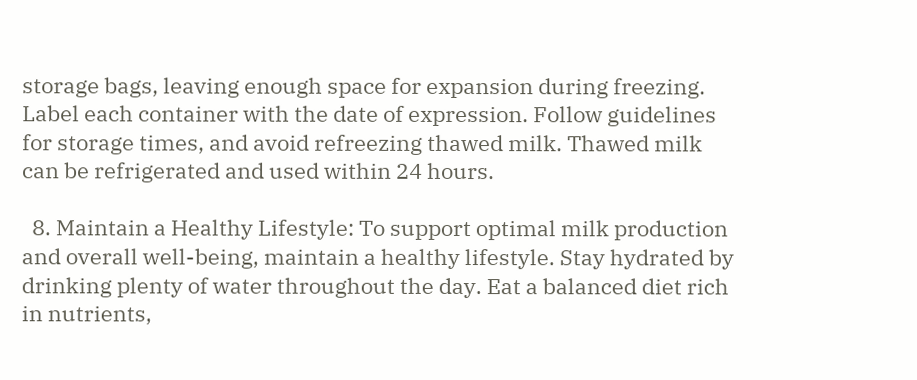storage bags, leaving enough space for expansion during freezing. Label each container with the date of expression. Follow guidelines for storage times, and avoid refreezing thawed milk. Thawed milk can be refrigerated and used within 24 hours.

  8. Maintain a Healthy Lifestyle: To support optimal milk production and overall well-being, maintain a healthy lifestyle. Stay hydrated by drinking plenty of water throughout the day. Eat a balanced diet rich in nutrients,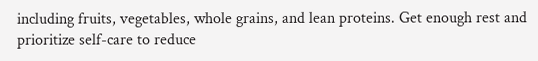including fruits, vegetables, whole grains, and lean proteins. Get enough rest and prioritize self-care to reduce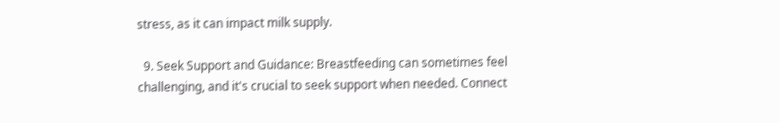stress, as it can impact milk supply.

  9. Seek Support and Guidance: Breastfeeding can sometimes feel challenging, and it's crucial to seek support when needed. Connect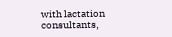with lactation consultants,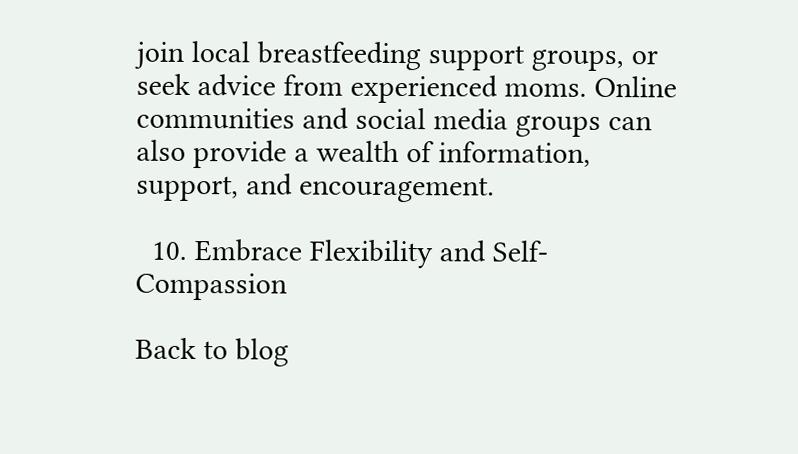join local breastfeeding support groups, or seek advice from experienced moms. Online communities and social media groups can also provide a wealth of information, support, and encouragement.

  10. Embrace Flexibility and Self-Compassion

Back to blog